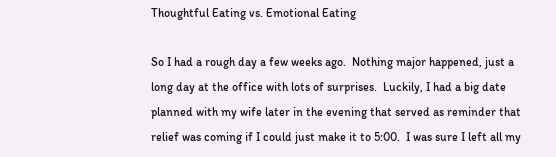Thoughtful Eating vs. Emotional Eating

So I had a rough day a few weeks ago.  Nothing major happened, just a long day at the office with lots of surprises.  Luckily, I had a big date planned with my wife later in the evening that served as reminder that relief was coming if I could just make it to 5:00.  I was sure I left all my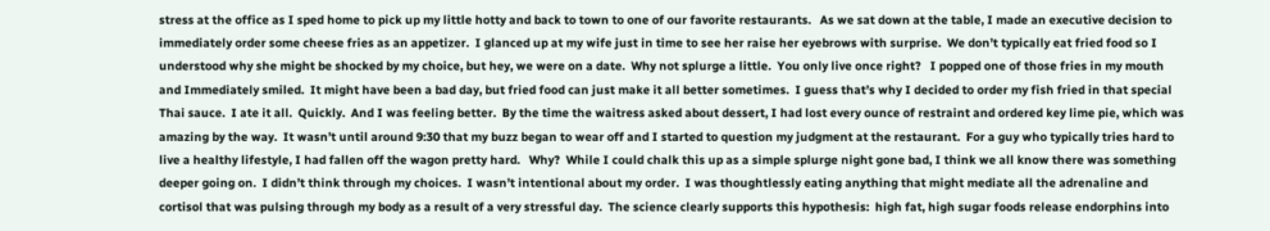stress at the office as I sped home to pick up my little hotty and back to town to one of our favorite restaurants.   As we sat down at the table, I made an executive decision to immediately order some cheese fries as an appetizer.  I glanced up at my wife just in time to see her raise her eyebrows with surprise.  We don’t typically eat fried food so I understood why she might be shocked by my choice, but hey, we were on a date.  Why not splurge a little.  You only live once right?   I popped one of those fries in my mouth and Immediately smiled.  It might have been a bad day, but fried food can just make it all better sometimes.  I guess that’s why I decided to order my fish fried in that special Thai sauce.  I ate it all.  Quickly.  And I was feeling better.  By the time the waitress asked about dessert, I had lost every ounce of restraint and ordered key lime pie, which was amazing by the way.  It wasn’t until around 9:30 that my buzz began to wear off and I started to question my judgment at the restaurant.  For a guy who typically tries hard to live a healthy lifestyle, I had fallen off the wagon pretty hard.   Why?  While I could chalk this up as a simple splurge night gone bad, I think we all know there was something deeper going on.  I didn’t think through my choices.  I wasn’t intentional about my order.  I was thoughtlessly eating anything that might mediate all the adrenaline and cortisol that was pulsing through my body as a result of a very stressful day.  The science clearly supports this hypothesis:  high fat, high sugar foods release endorphins into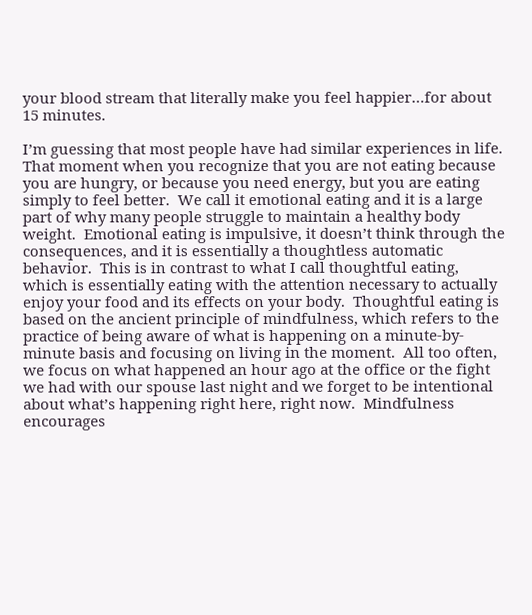your blood stream that literally make you feel happier…for about 15 minutes.

I’m guessing that most people have had similar experiences in life.  That moment when you recognize that you are not eating because you are hungry, or because you need energy, but you are eating simply to feel better.  We call it emotional eating and it is a large part of why many people struggle to maintain a healthy body weight.  Emotional eating is impulsive, it doesn’t think through the consequences, and it is essentially a thoughtless automatic behavior.  This is in contrast to what I call thoughtful eating, which is essentially eating with the attention necessary to actually enjoy your food and its effects on your body.  Thoughtful eating is based on the ancient principle of mindfulness, which refers to the practice of being aware of what is happening on a minute-by-minute basis and focusing on living in the moment.  All too often, we focus on what happened an hour ago at the office or the fight we had with our spouse last night and we forget to be intentional about what’s happening right here, right now.  Mindfulness encourages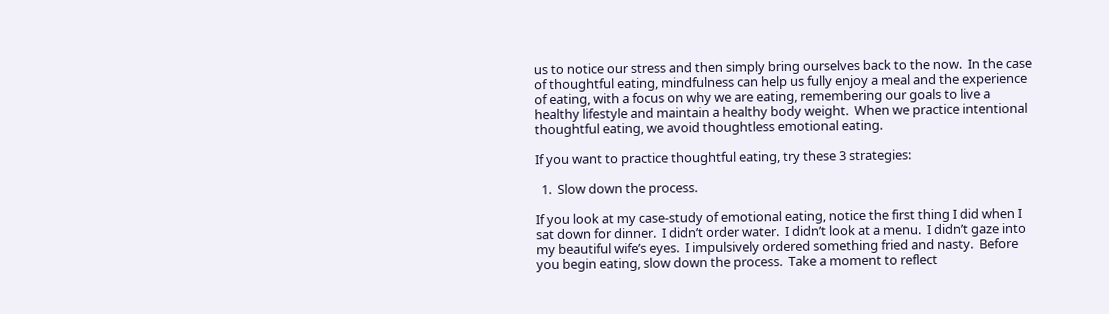us to notice our stress and then simply bring ourselves back to the now.  In the case of thoughtful eating, mindfulness can help us fully enjoy a meal and the experience of eating, with a focus on why we are eating, remembering our goals to live a healthy lifestyle and maintain a healthy body weight.  When we practice intentional thoughtful eating, we avoid thoughtless emotional eating.

If you want to practice thoughtful eating, try these 3 strategies:

  1.  Slow down the process.

If you look at my case-study of emotional eating, notice the first thing I did when I sat down for dinner.  I didn’t order water.  I didn’t look at a menu.  I didn’t gaze into my beautiful wife’s eyes.  I impulsively ordered something fried and nasty.  Before you begin eating, slow down the process.  Take a moment to reflect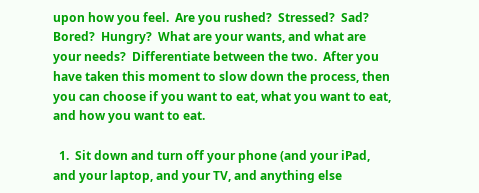upon how you feel.  Are you rushed?  Stressed?  Sad?  Bored?  Hungry?  What are your wants, and what are your needs?  Differentiate between the two.  After you have taken this moment to slow down the process, then you can choose if you want to eat, what you want to eat, and how you want to eat.

  1.  Sit down and turn off your phone (and your iPad, and your laptop, and your TV, and anything else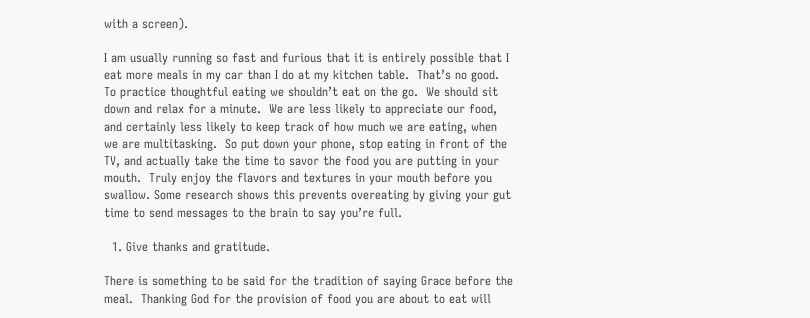with a screen).

I am usually running so fast and furious that it is entirely possible that I eat more meals in my car than I do at my kitchen table.  That’s no good.  To practice thoughtful eating we shouldn’t eat on the go.  We should sit down and relax for a minute.  We are less likely to appreciate our food, and certainly less likely to keep track of how much we are eating, when we are multitasking.  So put down your phone, stop eating in front of the TV, and actually take the time to savor the food you are putting in your mouth.  Truly enjoy the flavors and textures in your mouth before you swallow. Some research shows this prevents overeating by giving your gut time to send messages to the brain to say you’re full.

  1. Give thanks and gratitude.

There is something to be said for the tradition of saying Grace before the meal.  Thanking God for the provision of food you are about to eat will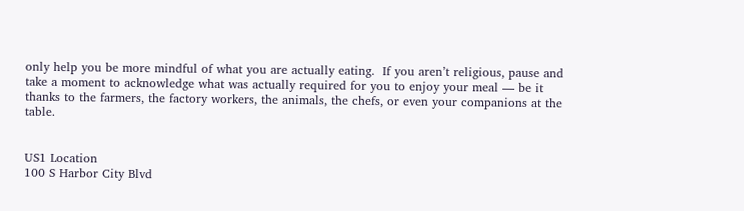only help you be more mindful of what you are actually eating.  If you aren’t religious, pause and take a moment to acknowledge what was actually required for you to enjoy your meal — be it thanks to the farmers, the factory workers, the animals, the chefs, or even your companions at the table.


US1 Location
100 S Harbor City Blvd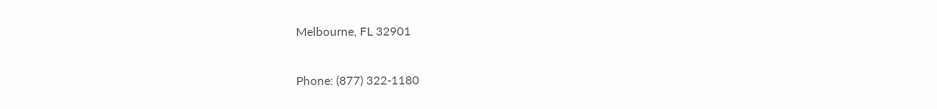Melbourne, FL 32901

Phone: (877) 322-1180